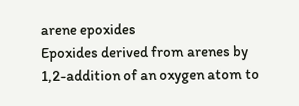arene epoxides
Epoxides derived from arenes by 1,2-addition of an oxygen atom to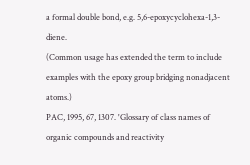a formal double bond, e.g. 5,6-epoxycyclohexa-1,3-diene.
(Common usage has extended the term to include examples with the epoxy group bridging nonadjacent atoms.)
PAC, 1995, 67, 1307. 'Glossary of class names of organic compounds and reactivity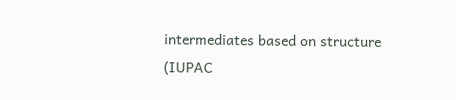intermediates based on structure (IUPAC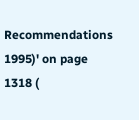Recommendations 1995)' on page 1318 (